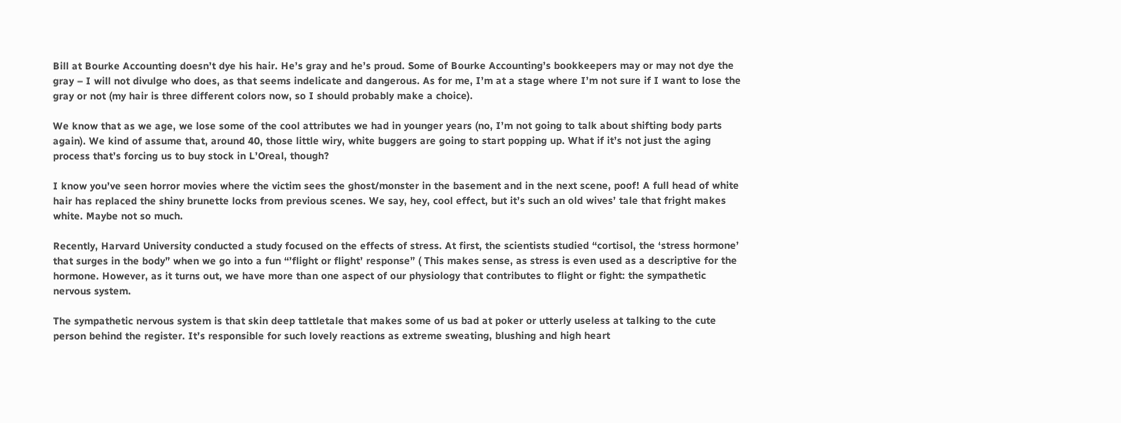Bill at Bourke Accounting doesn’t dye his hair. He’s gray and he’s proud. Some of Bourke Accounting’s bookkeepers may or may not dye the gray – I will not divulge who does, as that seems indelicate and dangerous. As for me, I’m at a stage where I’m not sure if I want to lose the gray or not (my hair is three different colors now, so I should probably make a choice).

We know that as we age, we lose some of the cool attributes we had in younger years (no, I’m not going to talk about shifting body parts again). We kind of assume that, around 40, those little wiry, white buggers are going to start popping up. What if it’s not just the aging process that’s forcing us to buy stock in L’Oreal, though?

I know you’ve seen horror movies where the victim sees the ghost/monster in the basement and in the next scene, poof! A full head of white hair has replaced the shiny brunette locks from previous scenes. We say, hey, cool effect, but it’s such an old wives’ tale that fright makes white. Maybe not so much.

Recently, Harvard University conducted a study focused on the effects of stress. At first, the scientists studied “cortisol, the ‘stress hormone’ that surges in the body” when we go into a fun “’flight or flight’ response” ( This makes sense, as stress is even used as a descriptive for the hormone. However, as it turns out, we have more than one aspect of our physiology that contributes to flight or fight: the sympathetic nervous system.

The sympathetic nervous system is that skin deep tattletale that makes some of us bad at poker or utterly useless at talking to the cute person behind the register. It’s responsible for such lovely reactions as extreme sweating, blushing and high heart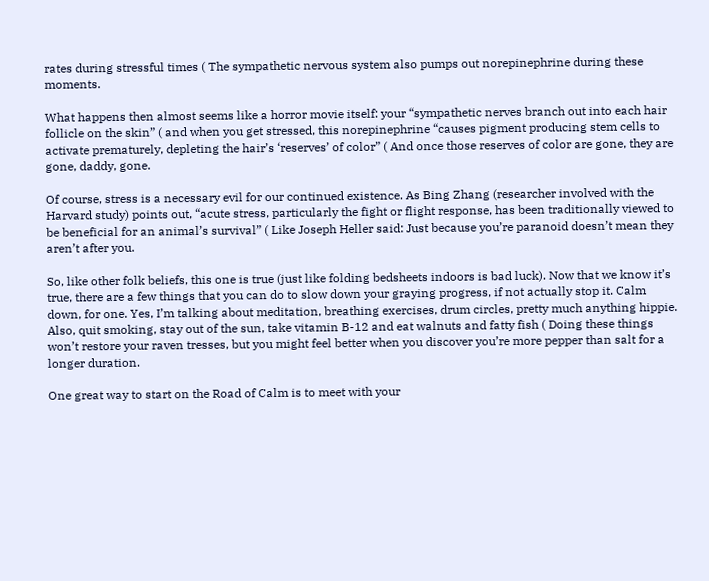rates during stressful times ( The sympathetic nervous system also pumps out norepinephrine during these moments.

What happens then almost seems like a horror movie itself: your “sympathetic nerves branch out into each hair follicle on the skin” ( and when you get stressed, this norepinephrine “causes pigment producing stem cells to activate prematurely, depleting the hair’s ‘reserves’ of color” ( And once those reserves of color are gone, they are gone, daddy, gone.

Of course, stress is a necessary evil for our continued existence. As Bing Zhang (researcher involved with the Harvard study) points out, “acute stress, particularly the fight or flight response, has been traditionally viewed to be beneficial for an animal’s survival” ( Like Joseph Heller said: Just because you’re paranoid doesn’t mean they aren’t after you.

So, like other folk beliefs, this one is true (just like folding bedsheets indoors is bad luck). Now that we know it’s true, there are a few things that you can do to slow down your graying progress, if not actually stop it. Calm down, for one. Yes, I’m talking about meditation, breathing exercises, drum circles, pretty much anything hippie. Also, quit smoking, stay out of the sun, take vitamin B-12 and eat walnuts and fatty fish ( Doing these things won’t restore your raven tresses, but you might feel better when you discover you’re more pepper than salt for a longer duration.

One great way to start on the Road of Calm is to meet with your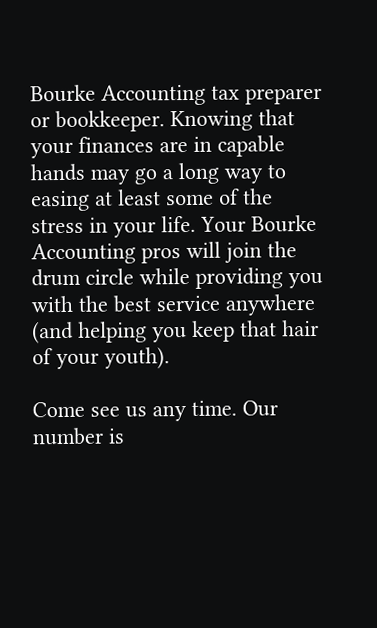Bourke Accounting tax preparer or bookkeeper. Knowing that your finances are in capable hands may go a long way to easing at least some of the stress in your life. Your Bourke Accounting pros will join the drum circle while providing you with the best service anywhere (and helping you keep that hair of your youth).

Come see us any time. Our number is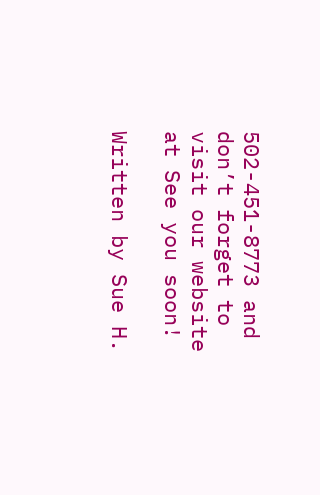502-451-8773 and don’t forget to visit our website at See you soon!

Written by Sue H.